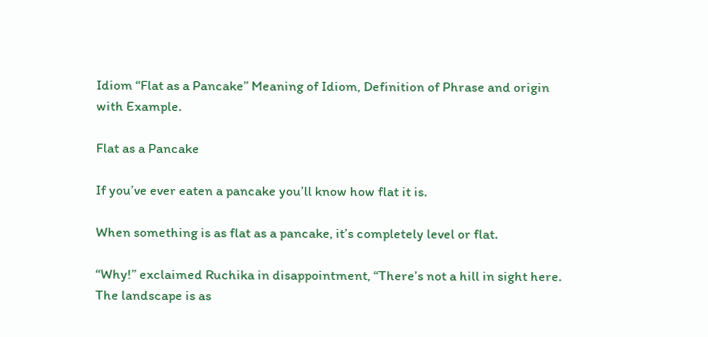Idiom “Flat as a Pancake” Meaning of Idiom, Definition of Phrase and origin with Example.

Flat as a Pancake

If you’ve ever eaten a pancake you’ll know how flat it is.

When something is as flat as a pancake, it’s completely level or flat.

“Why!” exclaimed Ruchika in disappointment, “There’s not a hill in sight here. The landscape is as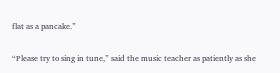flat as a pancake.”

“Please try to sing in tune,” said the music teacher as patiently as she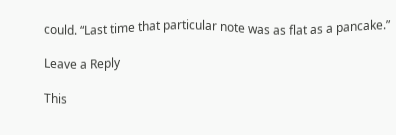could. “Last time that particular note was as flat as a pancake.”

Leave a Reply

This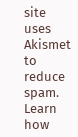site uses Akismet to reduce spam. Learn how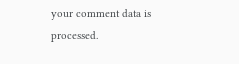your comment data is processed.